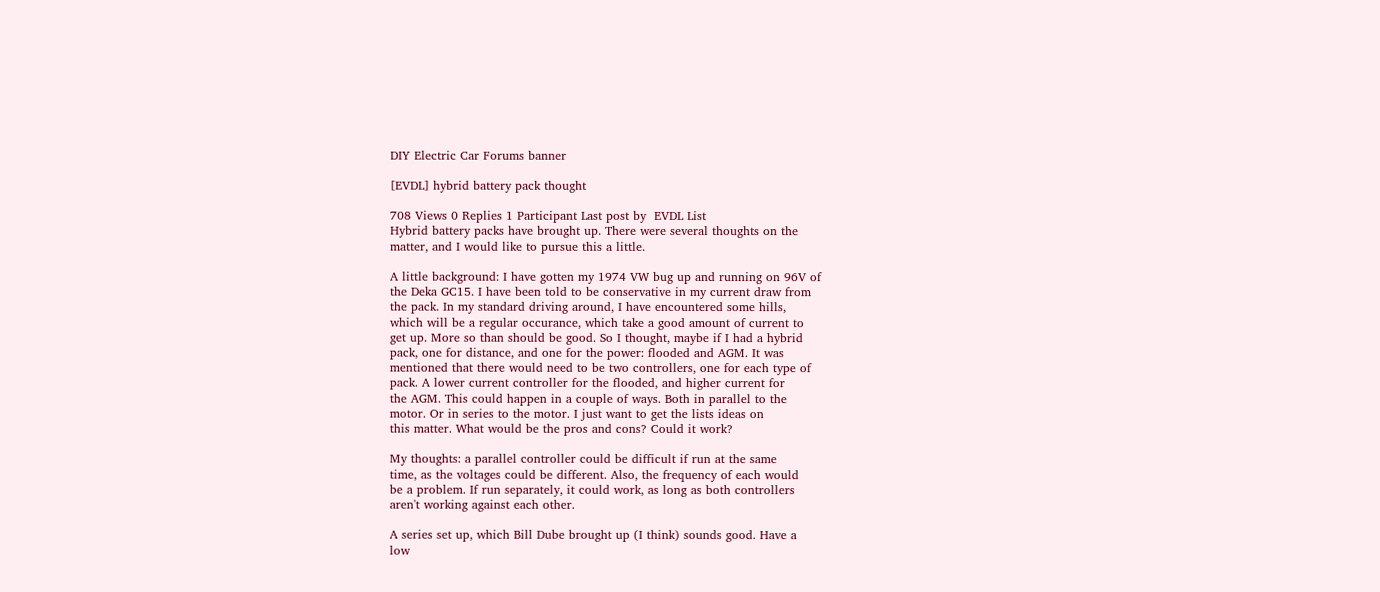DIY Electric Car Forums banner

[EVDL] hybrid battery pack thought

708 Views 0 Replies 1 Participant Last post by  EVDL List
Hybrid battery packs have brought up. There were several thoughts on the
matter, and I would like to pursue this a little.

A little background: I have gotten my 1974 VW bug up and running on 96V of
the Deka GC15. I have been told to be conservative in my current draw from
the pack. In my standard driving around, I have encountered some hills,
which will be a regular occurance, which take a good amount of current to
get up. More so than should be good. So I thought, maybe if I had a hybrid
pack, one for distance, and one for the power: flooded and AGM. It was
mentioned that there would need to be two controllers, one for each type of
pack. A lower current controller for the flooded, and higher current for
the AGM. This could happen in a couple of ways. Both in parallel to the
motor. Or in series to the motor. I just want to get the lists ideas on
this matter. What would be the pros and cons? Could it work?

My thoughts: a parallel controller could be difficult if run at the same
time, as the voltages could be different. Also, the frequency of each would
be a problem. If run separately, it could work, as long as both controllers
aren't working against each other.

A series set up, which Bill Dube brought up (I think) sounds good. Have a
low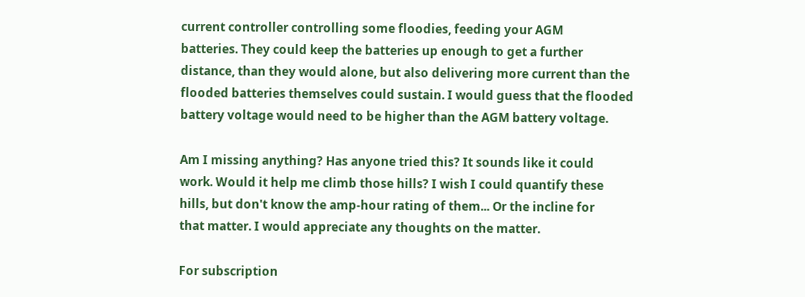current controller controlling some floodies, feeding your AGM
batteries. They could keep the batteries up enough to get a further
distance, than they would alone, but also delivering more current than the
flooded batteries themselves could sustain. I would guess that the flooded
battery voltage would need to be higher than the AGM battery voltage.

Am I missing anything? Has anyone tried this? It sounds like it could
work. Would it help me climb those hills? I wish I could quantify these
hills, but don't know the amp-hour rating of them... Or the incline for
that matter. I would appreciate any thoughts on the matter.

For subscription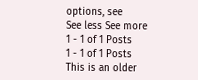options, see
See less See more
1 - 1 of 1 Posts
1 - 1 of 1 Posts
This is an older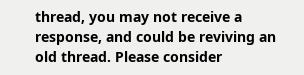thread, you may not receive a response, and could be reviving an old thread. Please consider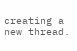creating a new thread.